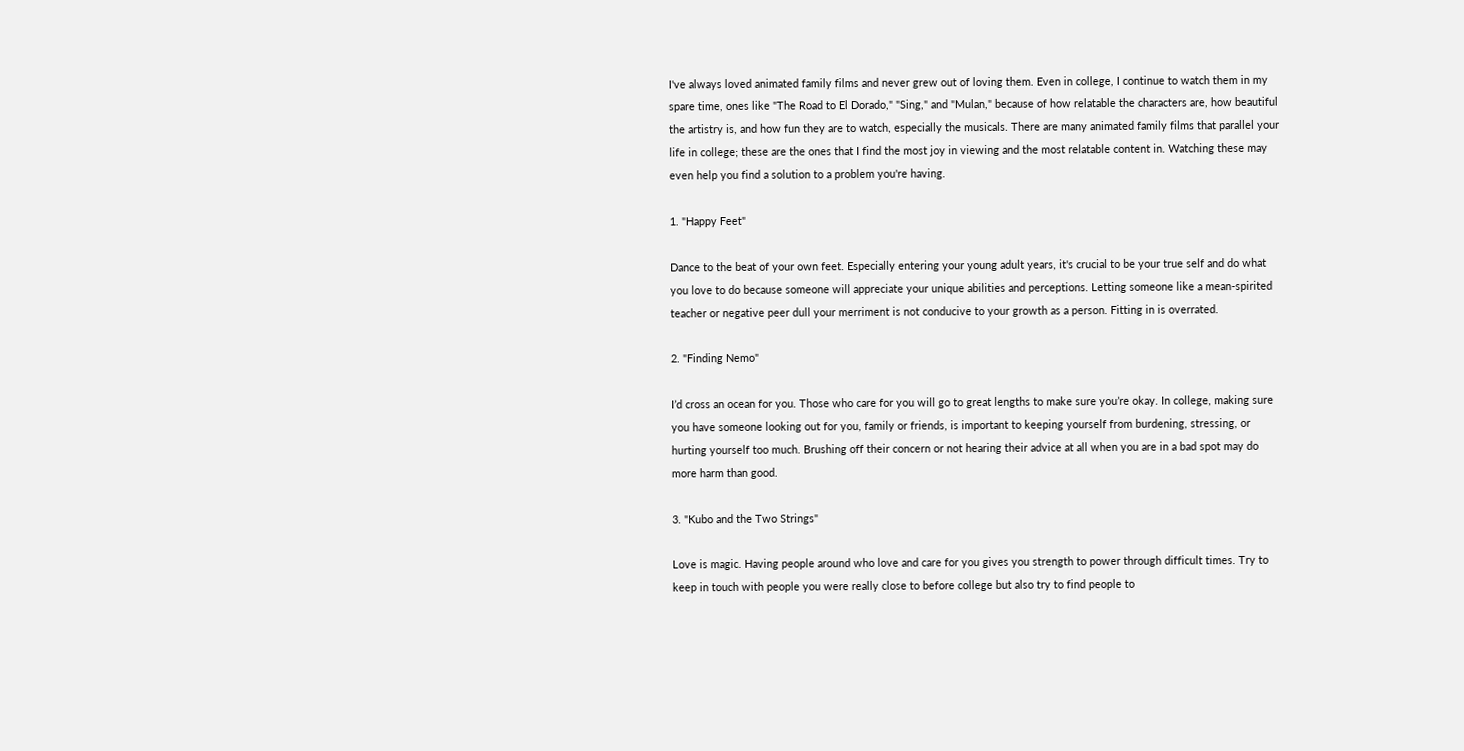I've always loved animated family films and never grew out of loving them. Even in college, I continue to watch them in my spare time, ones like "The Road to El Dorado," "Sing," and "Mulan," because of how relatable the characters are, how beautiful the artistry is, and how fun they are to watch, especially the musicals. There are many animated family films that parallel your life in college; these are the ones that I find the most joy in viewing and the most relatable content in. Watching these may even help you find a solution to a problem you're having.

1. "Happy Feet"

Dance to the beat of your own feet. Especially entering your young adult years, it's crucial to be your true self and do what you love to do because someone will appreciate your unique abilities and perceptions. Letting someone like a mean-spirited teacher or negative peer dull your merriment is not conducive to your growth as a person. Fitting in is overrated.

2. "Finding Nemo"

I’d cross an ocean for you. Those who care for you will go to great lengths to make sure you’re okay. In college, making sure you have someone looking out for you, family or friends, is important to keeping yourself from burdening, stressing, or hurting yourself too much. Brushing off their concern or not hearing their advice at all when you are in a bad spot may do more harm than good.

3. "Kubo and the Two Strings"

Love is magic. Having people around who love and care for you gives you strength to power through difficult times. Try to keep in touch with people you were really close to before college but also try to find people to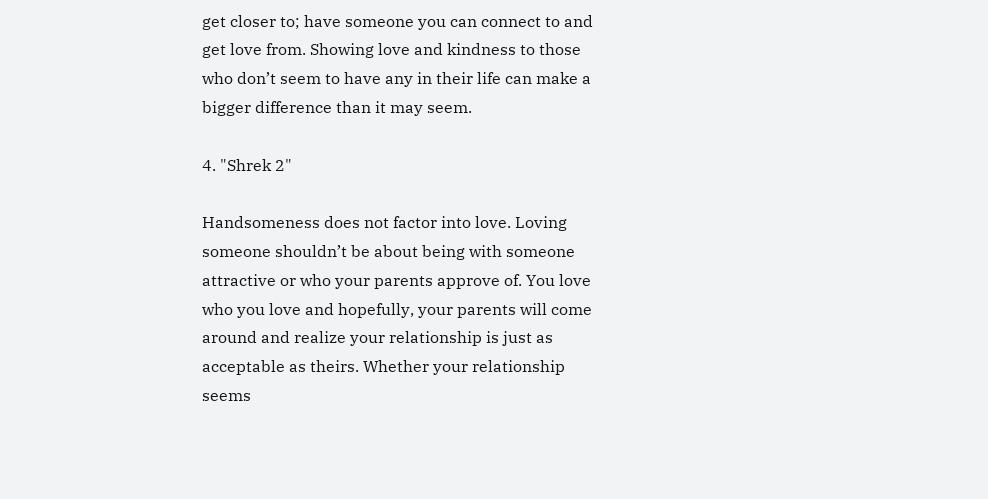get closer to; have someone you can connect to and get love from. Showing love and kindness to those who don’t seem to have any in their life can make a bigger difference than it may seem.

4. "Shrek 2"

Handsomeness does not factor into love. Loving someone shouldn’t be about being with someone attractive or who your parents approve of. You love who you love and hopefully, your parents will come around and realize your relationship is just as acceptable as theirs. Whether your relationship seems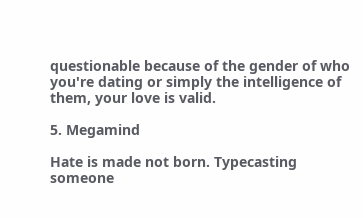questionable because of the gender of who you're dating or simply the intelligence of them, your love is valid.

5. Megamind

Hate is made not born. Typecasting someone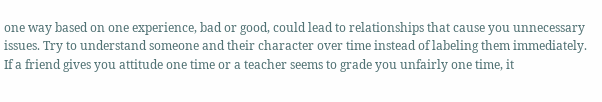one way based on one experience, bad or good, could lead to relationships that cause you unnecessary issues. Try to understand someone and their character over time instead of labeling them immediately. If a friend gives you attitude one time or a teacher seems to grade you unfairly one time, it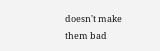doesn't make them bad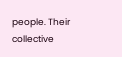people. Their collective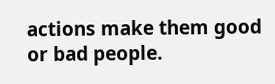actions make them good or bad people.